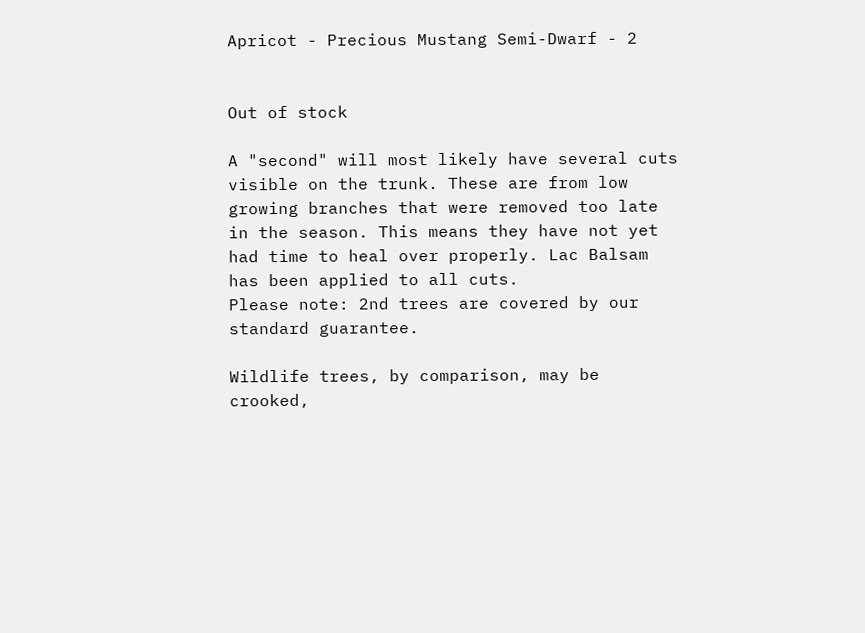Apricot - Precious Mustang Semi-Dwarf - 2


Out of stock

A "second" will most likely have several cuts visible on the trunk. These are from low growing branches that were removed too late in the season. This means they have not yet had time to heal over properly. Lac Balsam has been applied to all cuts.
Please note: 2nd trees are covered by our standard guarantee.

Wildlife trees, by comparison, may be crooked,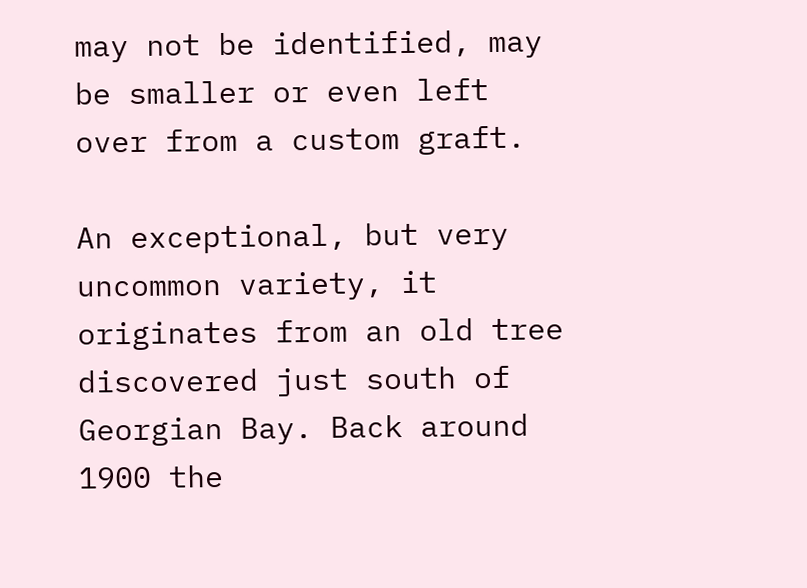may not be identified, may be smaller or even left over from a custom graft.

An exceptional, but very uncommon variety, it originates from an old tree discovered just south of Georgian Bay. Back around 1900 the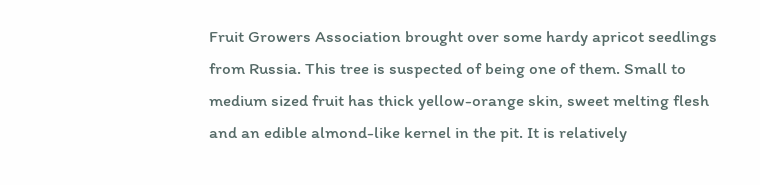Fruit Growers Association brought over some hardy apricot seedlings from Russia. This tree is suspected of being one of them. Small to medium sized fruit has thick yellow-orange skin, sweet melting flesh and an edible almond-like kernel in the pit. It is relatively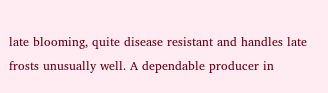late blooming, quite disease resistant and handles late frosts unusually well. A dependable producer in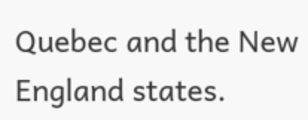Quebec and the New England states.